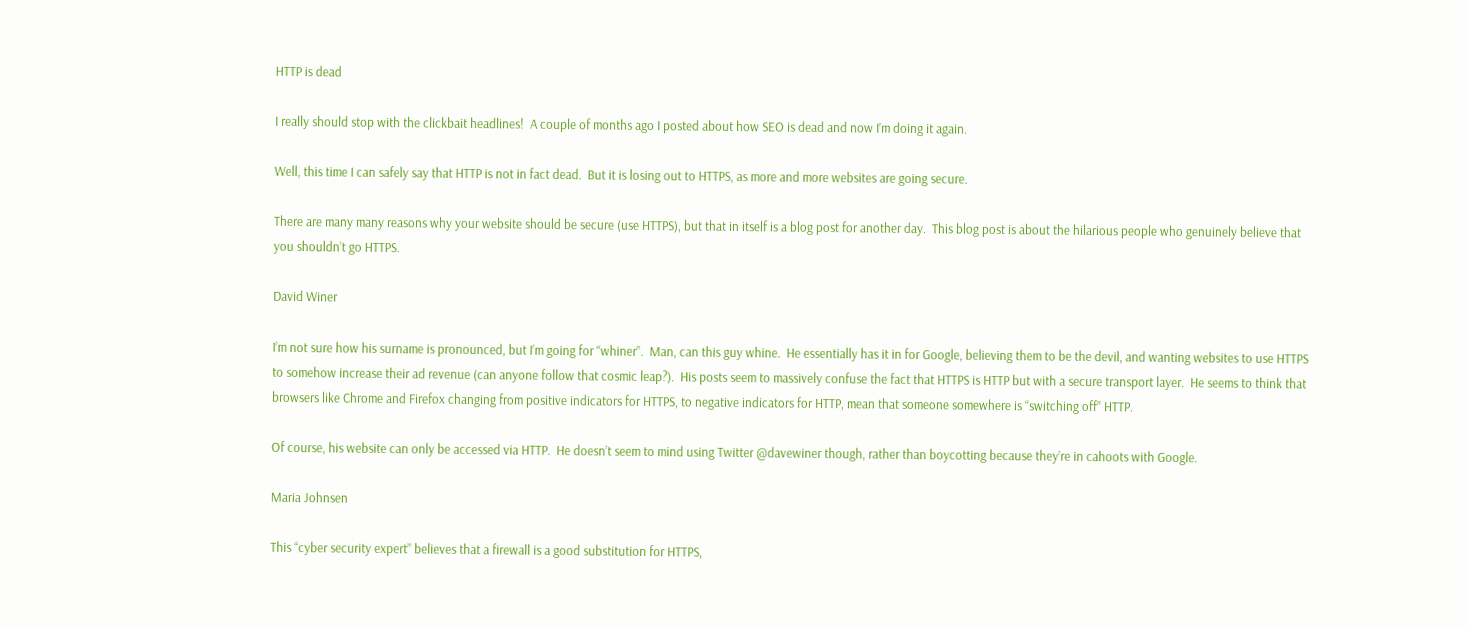HTTP is dead

I really should stop with the clickbait headlines!  A couple of months ago I posted about how SEO is dead and now I’m doing it again.

Well, this time I can safely say that HTTP is not in fact dead.  But it is losing out to HTTPS, as more and more websites are going secure.

There are many many reasons why your website should be secure (use HTTPS), but that in itself is a blog post for another day.  This blog post is about the hilarious people who genuinely believe that you shouldn’t go HTTPS.

David Winer

I’m not sure how his surname is pronounced, but I’m going for “whiner”.  Man, can this guy whine.  He essentially has it in for Google, believing them to be the devil, and wanting websites to use HTTPS to somehow increase their ad revenue (can anyone follow that cosmic leap?).  His posts seem to massively confuse the fact that HTTPS is HTTP but with a secure transport layer.  He seems to think that browsers like Chrome and Firefox changing from positive indicators for HTTPS, to negative indicators for HTTP, mean that someone somewhere is “switching off” HTTP.

Of course, his website can only be accessed via HTTP.  He doesn’t seem to mind using Twitter @davewiner though, rather than boycotting because they’re in cahoots with Google.

Maria Johnsen

This “cyber security expert” believes that a firewall is a good substitution for HTTPS,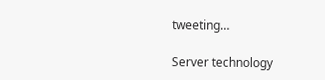tweeting…

Server technology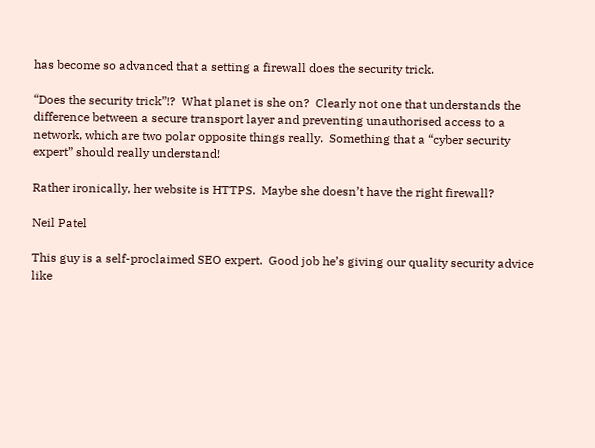has become so advanced that a setting a firewall does the security trick.

“Does the security trick”!?  What planet is she on?  Clearly not one that understands the difference between a secure transport layer and preventing unauthorised access to a network, which are two polar opposite things really.  Something that a “cyber security expert” should really understand!

Rather ironically, her website is HTTPS.  Maybe she doesn’t have the right firewall?

Neil Patel

This guy is a self-proclaimed SEO expert.  Good job he’s giving our quality security advice like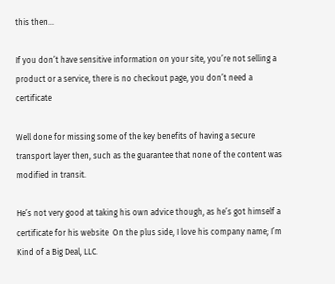this then…

If you don’t have sensitive information on your site, you’re not selling a product or a service, there is no checkout page, you don’t need a certificate

Well done for missing some of the key benefits of having a secure transport layer then, such as the guarantee that none of the content was modified in transit.

He’s not very good at taking his own advice though, as he’s got himself a certificate for his website  On the plus side, I love his company name; I’m Kind of a Big Deal, LLC.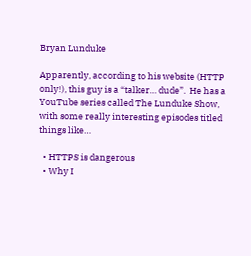Bryan Lunduke

Apparently, according to his website (HTTP only!), this guy is a “talker… dude”.  He has a YouTube series called The Lunduke Show, with some really interesting episodes titled things like…

  • HTTPS is dangerous
  • Why I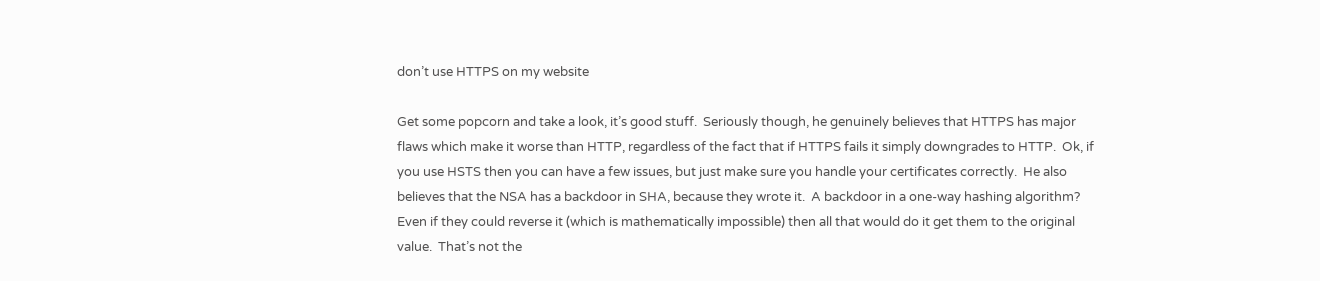don’t use HTTPS on my website

Get some popcorn and take a look, it’s good stuff.  Seriously though, he genuinely believes that HTTPS has major flaws which make it worse than HTTP, regardless of the fact that if HTTPS fails it simply downgrades to HTTP.  Ok, if you use HSTS then you can have a few issues, but just make sure you handle your certificates correctly.  He also believes that the NSA has a backdoor in SHA, because they wrote it.  A backdoor in a one-way hashing algorithm?  Even if they could reverse it (which is mathematically impossible) then all that would do it get them to the original value.  That’s not the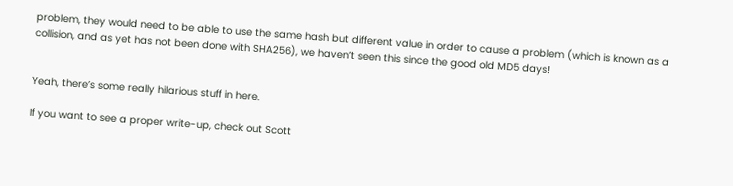problem, they would need to be able to use the same hash but different value in order to cause a problem (which is known as a collision, and as yet has not been done with SHA256), we haven’t seen this since the good old MD5 days!


Yeah, there’s some really hilarious stuff in here.

If you want to see a proper write-up, check out Scott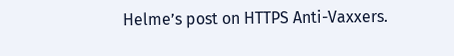Helme’s post on HTTPS Anti-Vaxxers.